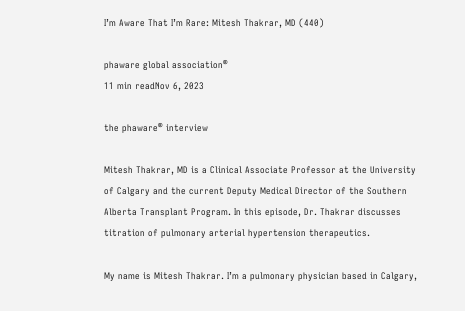I’m Aware That I’m Rare: Mitesh Thakrar, MD (440)

phaware global association®
11 min readNov 6, 2023

the phaware® interview

Mitesh Thakrar, MD is a Clinical Associate Professor at the University of Calgary and the current Deputy Medical Director of the Southern Alberta Transplant Program. In this episode, Dr. Thakrar discusses titration of pulmonary arterial hypertension therapeutics.

My name is Mitesh Thakrar. I’m a pulmonary physician based in Calgary,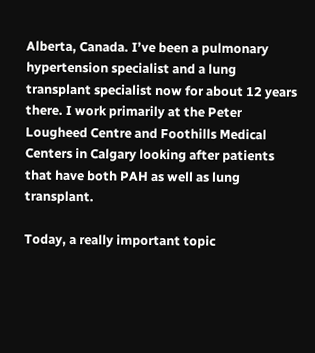Alberta, Canada. I’ve been a pulmonary hypertension specialist and a lung transplant specialist now for about 12 years there. I work primarily at the Peter Lougheed Centre and Foothills Medical Centers in Calgary looking after patients that have both PAH as well as lung transplant.

Today, a really important topic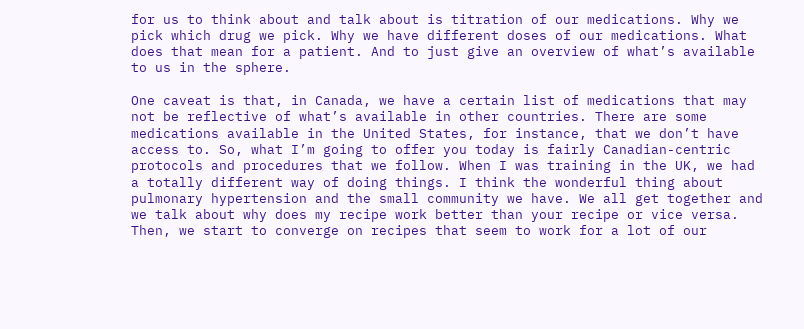for us to think about and talk about is titration of our medications. Why we pick which drug we pick. Why we have different doses of our medications. What does that mean for a patient. And to just give an overview of what’s available to us in the sphere.

One caveat is that, in Canada, we have a certain list of medications that may not be reflective of what’s available in other countries. There are some medications available in the United States, for instance, that we don’t have access to. So, what I’m going to offer you today is fairly Canadian-centric protocols and procedures that we follow. When I was training in the UK, we had a totally different way of doing things. I think the wonderful thing about pulmonary hypertension and the small community we have. We all get together and we talk about why does my recipe work better than your recipe or vice versa. Then, we start to converge on recipes that seem to work for a lot of our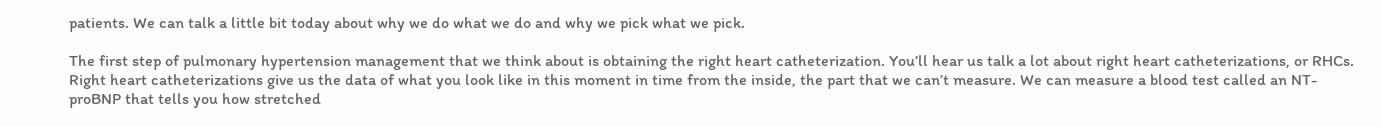patients. We can talk a little bit today about why we do what we do and why we pick what we pick.

The first step of pulmonary hypertension management that we think about is obtaining the right heart catheterization. You’ll hear us talk a lot about right heart catheterizations, or RHCs. Right heart catheterizations give us the data of what you look like in this moment in time from the inside, the part that we can’t measure. We can measure a blood test called an NT-proBNP that tells you how stretched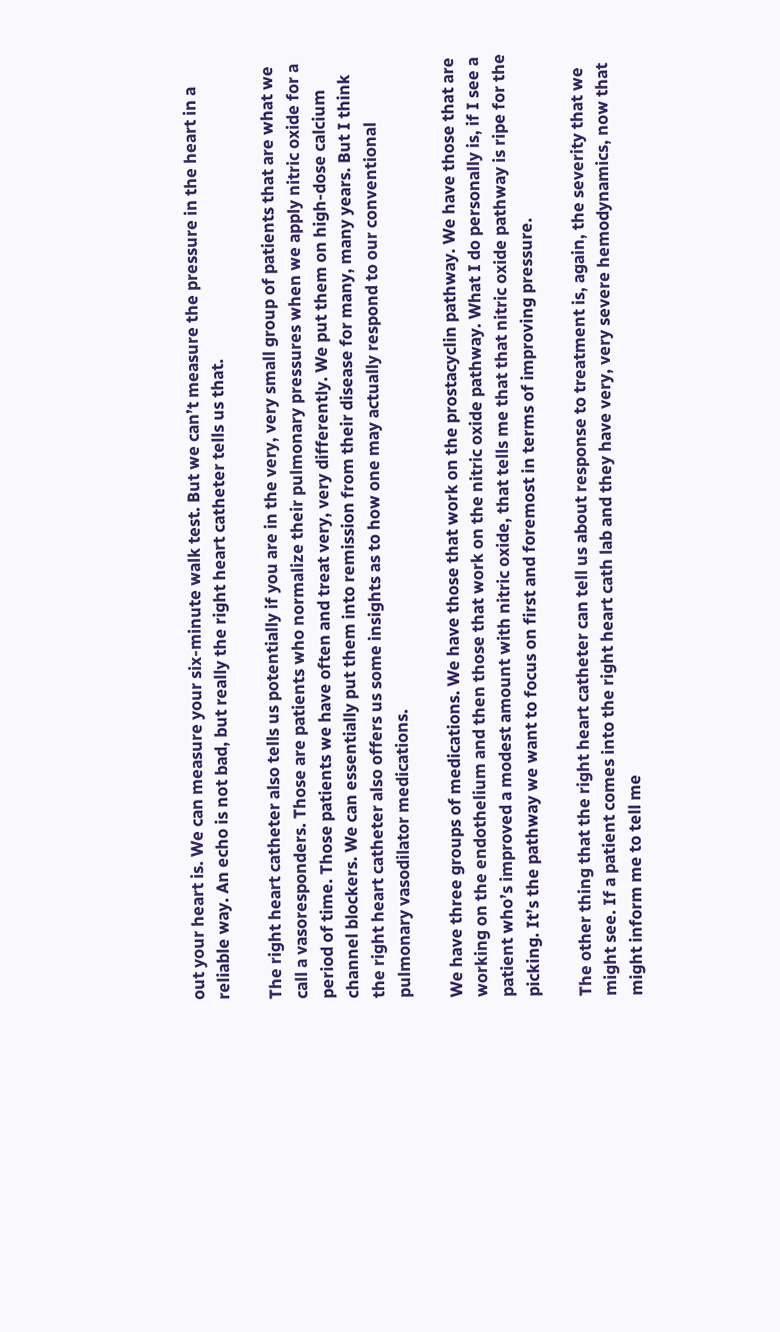out your heart is. We can measure your six-minute walk test. But we can’t measure the pressure in the heart in a reliable way. An echo is not bad, but really the right heart catheter tells us that.

The right heart catheter also tells us potentially if you are in the very, very small group of patients that are what we call a vasoresponders. Those are patients who normalize their pulmonary pressures when we apply nitric oxide for a period of time. Those patients we have often and treat very, very differently. We put them on high-dose calcium channel blockers. We can essentially put them into remission from their disease for many, many years. But I think the right heart catheter also offers us some insights as to how one may actually respond to our conventional pulmonary vasodilator medications.

We have three groups of medications. We have those that work on the prostacyclin pathway. We have those that are working on the endothelium and then those that work on the nitric oxide pathway. What I do personally is, if I see a patient who’s improved a modest amount with nitric oxide, that tells me that that nitric oxide pathway is ripe for the picking. It’s the pathway we want to focus on first and foremost in terms of improving pressure.

The other thing that the right heart catheter can tell us about response to treatment is, again, the severity that we might see. If a patient comes into the right heart cath lab and they have very, very severe hemodynamics, now that might inform me to tell me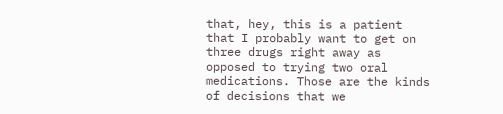that, hey, this is a patient that I probably want to get on three drugs right away as opposed to trying two oral medications. Those are the kinds of decisions that we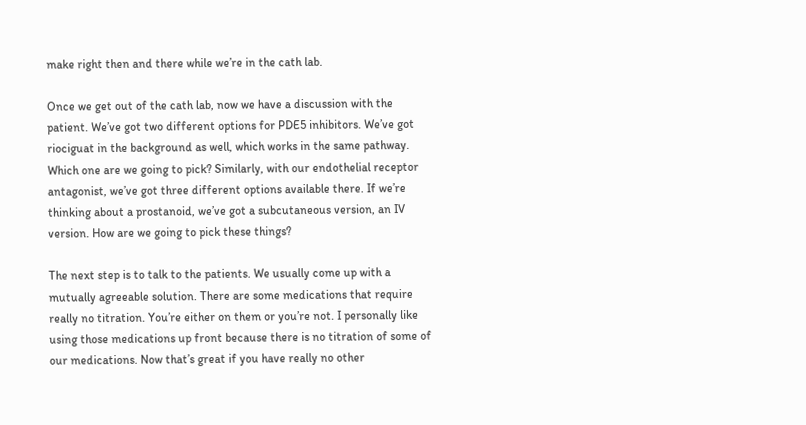make right then and there while we’re in the cath lab.

Once we get out of the cath lab, now we have a discussion with the patient. We’ve got two different options for PDE5 inhibitors. We’ve got riociguat in the background as well, which works in the same pathway. Which one are we going to pick? Similarly, with our endothelial receptor antagonist, we’ve got three different options available there. If we’re thinking about a prostanoid, we’ve got a subcutaneous version, an IV version. How are we going to pick these things?

The next step is to talk to the patients. We usually come up with a mutually agreeable solution. There are some medications that require really no titration. You’re either on them or you’re not. I personally like using those medications up front because there is no titration of some of our medications. Now that’s great if you have really no other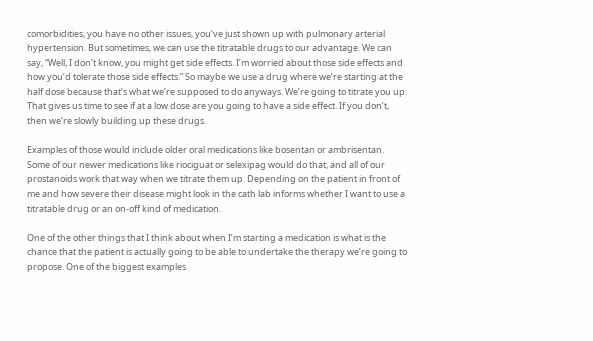comorbidities, you have no other issues, you’ve just shown up with pulmonary arterial hypertension. But sometimes, we can use the titratable drugs to our advantage. We can say, “Well, I don’t know, you might get side effects. I’m worried about those side effects and how you’d tolerate those side effects.” So maybe we use a drug where we’re starting at the half dose because that’s what we’re supposed to do anyways. We’re going to titrate you up. That gives us time to see if at a low dose are you going to have a side effect. If you don’t, then we’re slowly building up these drugs.

Examples of those would include older oral medications like bosentan or ambrisentan. Some of our newer medications like riociguat or selexipag would do that, and all of our prostanoids work that way when we titrate them up. Depending on the patient in front of me and how severe their disease might look in the cath lab informs whether I want to use a titratable drug or an on-off kind of medication.

One of the other things that I think about when I’m starting a medication is what is the chance that the patient is actually going to be able to undertake the therapy we’re going to propose. One of the biggest examples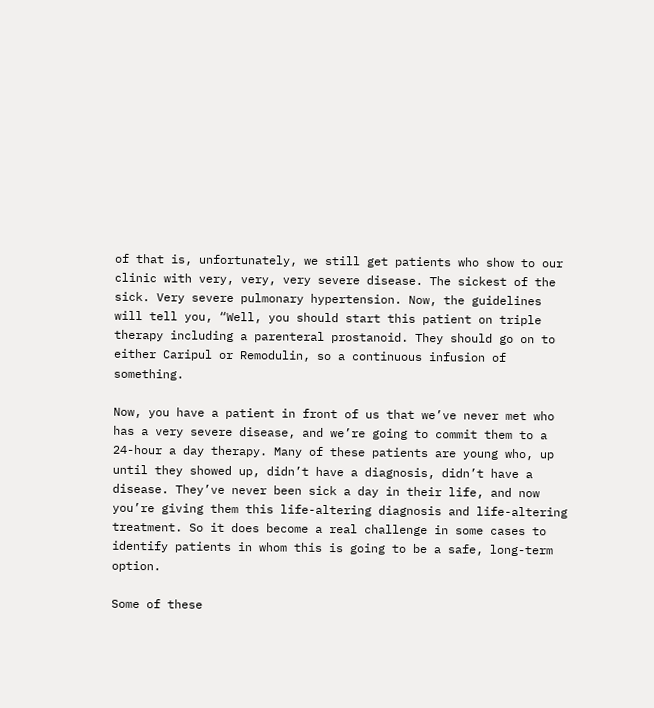of that is, unfortunately, we still get patients who show to our clinic with very, very, very severe disease. The sickest of the sick. Very severe pulmonary hypertension. Now, the guidelines will tell you, “Well, you should start this patient on triple therapy including a parenteral prostanoid. They should go on to either Caripul or Remodulin, so a continuous infusion of something.

Now, you have a patient in front of us that we’ve never met who has a very severe disease, and we’re going to commit them to a 24-hour a day therapy. Many of these patients are young who, up until they showed up, didn’t have a diagnosis, didn’t have a disease. They’ve never been sick a day in their life, and now you’re giving them this life-altering diagnosis and life-altering treatment. So it does become a real challenge in some cases to identify patients in whom this is going to be a safe, long-term option.

Some of these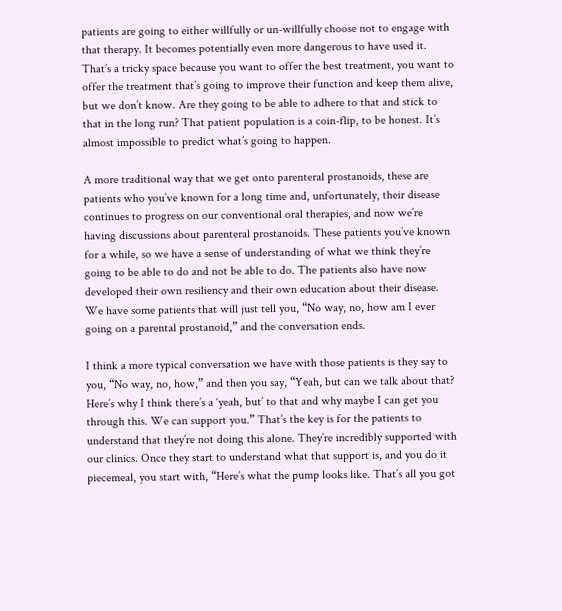patients are going to either willfully or un-willfully choose not to engage with that therapy. It becomes potentially even more dangerous to have used it. That’s a tricky space because you want to offer the best treatment, you want to offer the treatment that’s going to improve their function and keep them alive, but we don’t know. Are they going to be able to adhere to that and stick to that in the long run? That patient population is a coin-flip, to be honest. It’s almost impossible to predict what’s going to happen.

A more traditional way that we get onto parenteral prostanoids, these are patients who you’ve known for a long time and, unfortunately, their disease continues to progress on our conventional oral therapies, and now we’re having discussions about parenteral prostanoids. These patients you’ve known for a while, so we have a sense of understanding of what we think they’re going to be able to do and not be able to do. The patients also have now developed their own resiliency and their own education about their disease. We have some patients that will just tell you, “No way, no, how am I ever going on a parental prostanoid,” and the conversation ends.

I think a more typical conversation we have with those patients is they say to you, “No way, no, how,” and then you say, “Yeah, but can we talk about that? Here’s why I think there’s a ‘yeah, but’ to that and why maybe I can get you through this. We can support you.” That’s the key is for the patients to understand that they’re not doing this alone. They’re incredibly supported with our clinics. Once they start to understand what that support is, and you do it piecemeal, you start with, “Here’s what the pump looks like. That’s all you got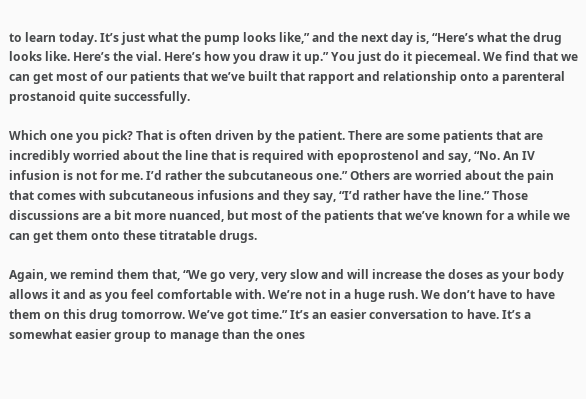to learn today. It’s just what the pump looks like,” and the next day is, “Here’s what the drug looks like. Here’s the vial. Here’s how you draw it up.” You just do it piecemeal. We find that we can get most of our patients that we’ve built that rapport and relationship onto a parenteral prostanoid quite successfully.

Which one you pick? That is often driven by the patient. There are some patients that are incredibly worried about the line that is required with epoprostenol and say, “No. An IV infusion is not for me. I’d rather the subcutaneous one.” Others are worried about the pain that comes with subcutaneous infusions and they say, “I’d rather have the line.” Those discussions are a bit more nuanced, but most of the patients that we’ve known for a while we can get them onto these titratable drugs.

Again, we remind them that, “We go very, very slow and will increase the doses as your body allows it and as you feel comfortable with. We’re not in a huge rush. We don’t have to have them on this drug tomorrow. We’ve got time.” It’s an easier conversation to have. It’s a somewhat easier group to manage than the ones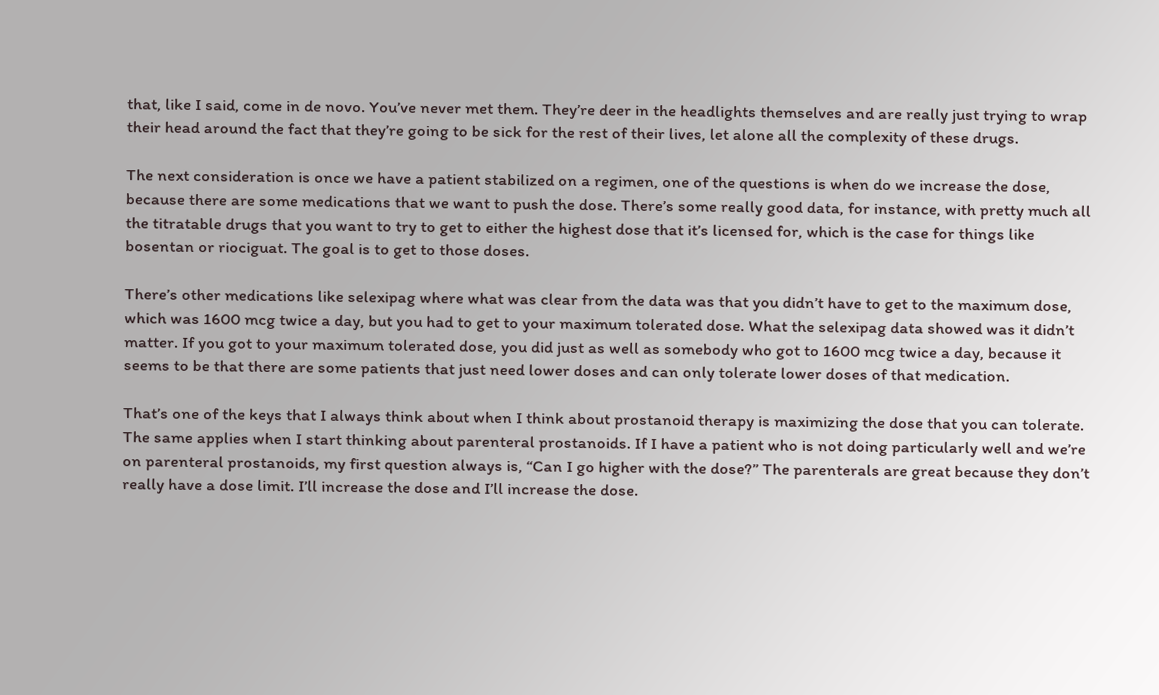that, like I said, come in de novo. You’ve never met them. They’re deer in the headlights themselves and are really just trying to wrap their head around the fact that they’re going to be sick for the rest of their lives, let alone all the complexity of these drugs.

The next consideration is once we have a patient stabilized on a regimen, one of the questions is when do we increase the dose, because there are some medications that we want to push the dose. There’s some really good data, for instance, with pretty much all the titratable drugs that you want to try to get to either the highest dose that it’s licensed for, which is the case for things like bosentan or riociguat. The goal is to get to those doses.

There’s other medications like selexipag where what was clear from the data was that you didn’t have to get to the maximum dose, which was 1600 mcg twice a day, but you had to get to your maximum tolerated dose. What the selexipag data showed was it didn’t matter. If you got to your maximum tolerated dose, you did just as well as somebody who got to 1600 mcg twice a day, because it seems to be that there are some patients that just need lower doses and can only tolerate lower doses of that medication.

That’s one of the keys that I always think about when I think about prostanoid therapy is maximizing the dose that you can tolerate. The same applies when I start thinking about parenteral prostanoids. If I have a patient who is not doing particularly well and we’re on parenteral prostanoids, my first question always is, “Can I go higher with the dose?” The parenterals are great because they don’t really have a dose limit. I’ll increase the dose and I’ll increase the dose.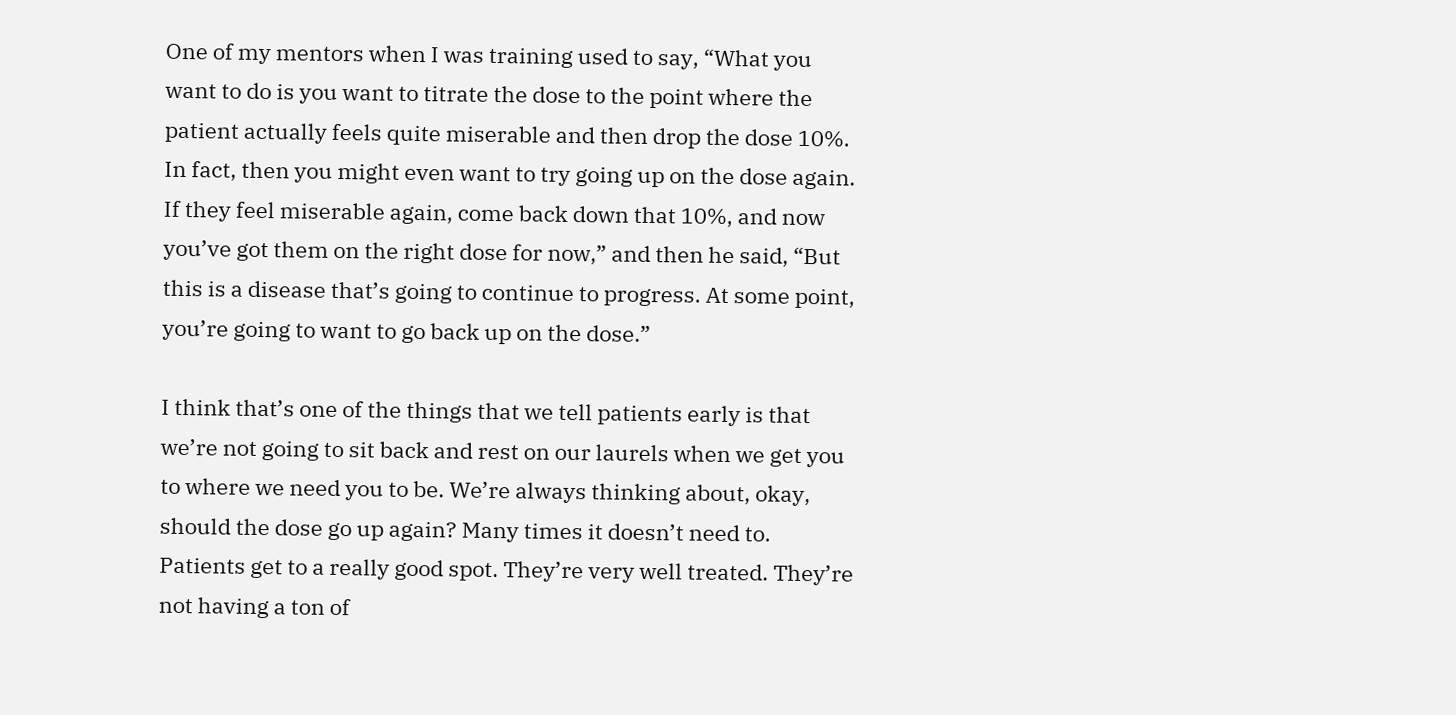One of my mentors when I was training used to say, “What you want to do is you want to titrate the dose to the point where the patient actually feels quite miserable and then drop the dose 10%. In fact, then you might even want to try going up on the dose again. If they feel miserable again, come back down that 10%, and now you’ve got them on the right dose for now,” and then he said, “But this is a disease that’s going to continue to progress. At some point, you’re going to want to go back up on the dose.”

I think that’s one of the things that we tell patients early is that we’re not going to sit back and rest on our laurels when we get you to where we need you to be. We’re always thinking about, okay, should the dose go up again? Many times it doesn’t need to. Patients get to a really good spot. They’re very well treated. They’re not having a ton of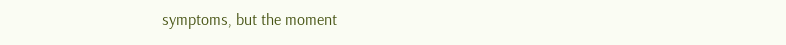symptoms, but the moment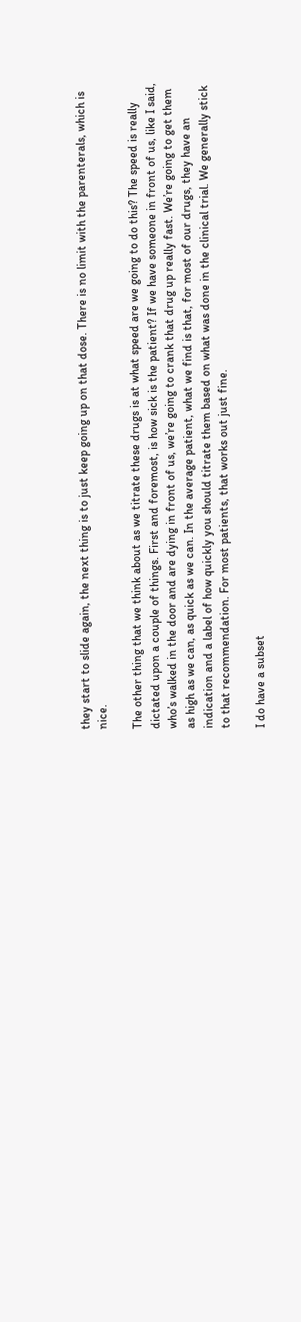they start to slide again, the next thing is to just keep going up on that dose. There is no limit with the parenterals, which is nice.

The other thing that we think about as we titrate these drugs is at what speed are we going to do this? The speed is really dictated upon a couple of things. First and foremost, is how sick is the patient? If we have someone in front of us, like I said, who’s walked in the door and are dying in front of us, we’re going to crank that drug up really fast. We’re going to get them as high as we can, as quick as we can. In the average patient, what we find is that, for most of our drugs, they have an indication and a label of how quickly you should titrate them based on what was done in the clinical trial. We generally stick to that recommendation. For most patients, that works out just fine.

I do have a subset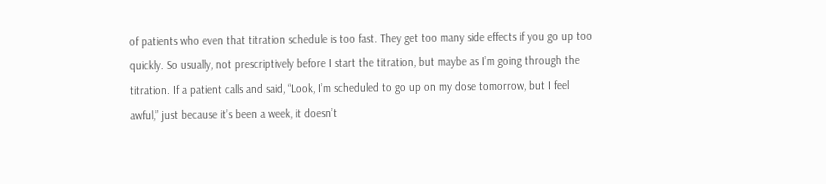of patients who even that titration schedule is too fast. They get too many side effects if you go up too quickly. So usually, not prescriptively before I start the titration, but maybe as I’m going through the titration. If a patient calls and said, “Look, I’m scheduled to go up on my dose tomorrow, but I feel awful,” just because it’s been a week, it doesn’t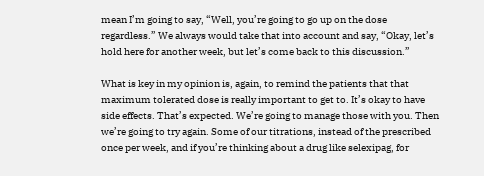mean I’m going to say, “Well, you’re going to go up on the dose regardless.” We always would take that into account and say, “Okay, let’s hold here for another week, but let’s come back to this discussion.”

What is key in my opinion is, again, to remind the patients that that maximum tolerated dose is really important to get to. It’s okay to have side effects. That’s expected. We’re going to manage those with you. Then we’re going to try again. Some of our titrations, instead of the prescribed once per week, and if you’re thinking about a drug like selexipag, for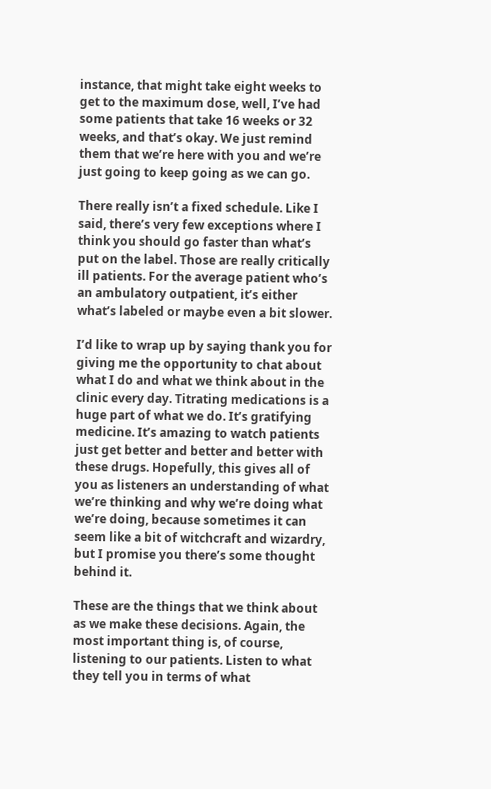instance, that might take eight weeks to get to the maximum dose, well, I’ve had some patients that take 16 weeks or 32 weeks, and that’s okay. We just remind them that we’re here with you and we’re just going to keep going as we can go.

There really isn’t a fixed schedule. Like I said, there’s very few exceptions where I think you should go faster than what’s put on the label. Those are really critically ill patients. For the average patient who’s an ambulatory outpatient, it’s either what’s labeled or maybe even a bit slower.

I’d like to wrap up by saying thank you for giving me the opportunity to chat about what I do and what we think about in the clinic every day. Titrating medications is a huge part of what we do. It’s gratifying medicine. It’s amazing to watch patients just get better and better and better with these drugs. Hopefully, this gives all of you as listeners an understanding of what we’re thinking and why we’re doing what we’re doing, because sometimes it can seem like a bit of witchcraft and wizardry, but I promise you there’s some thought behind it.

These are the things that we think about as we make these decisions. Again, the most important thing is, of course, listening to our patients. Listen to what they tell you in terms of what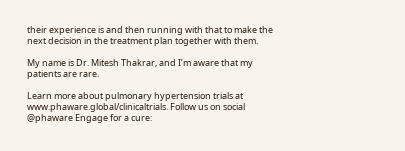their experience is and then running with that to make the next decision in the treatment plan together with them.

My name is Dr. Mitesh Thakrar, and I’m aware that my patients are rare.

Learn more about pulmonary hypertension trials at www.phaware.global/clinicaltrials. Follow us on social @phaware Engage for a cure: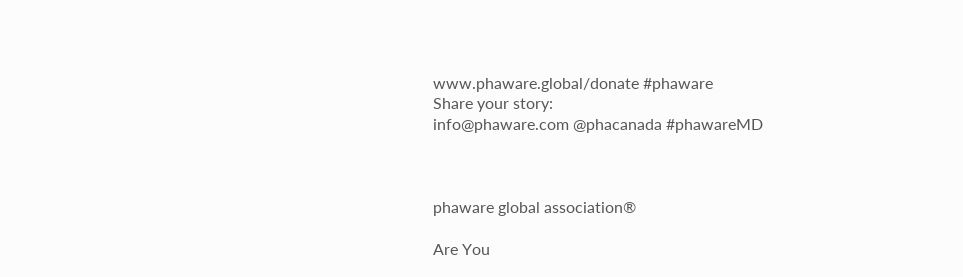www.phaware.global/donate #phaware
Share your story:
info@phaware.com @phacanada #phawareMD



phaware global association®

Are You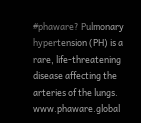#phaware? Pulmonary hypertension (PH) is a rare, life-threatening disease affecting the arteries of the lungs. www.phaware.global